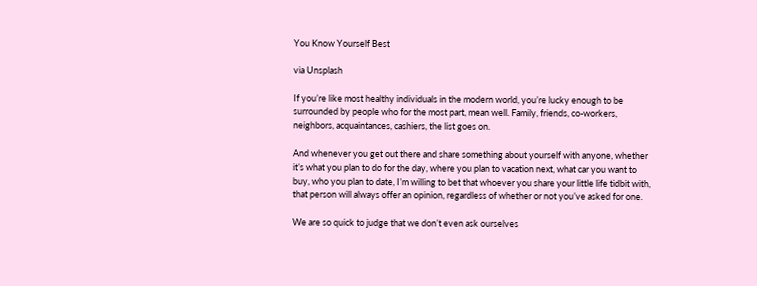You Know Yourself Best

via Unsplash

If you’re like most healthy individuals in the modern world, you’re lucky enough to be surrounded by people who for the most part, mean well. Family, friends, co-workers, neighbors, acquaintances, cashiers, the list goes on.

And whenever you get out there and share something about yourself with anyone, whether it’s what you plan to do for the day, where you plan to vacation next, what car you want to buy, who you plan to date, I’m willing to bet that whoever you share your little life tidbit with, that person will always offer an opinion, regardless of whether or not you’ve asked for one.

We are so quick to judge that we don’t even ask ourselves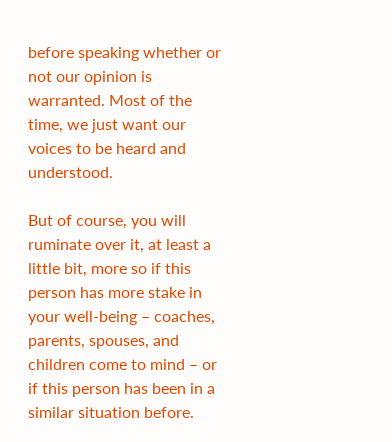before speaking whether or not our opinion is warranted. Most of the time, we just want our voices to be heard and understood.

But of course, you will ruminate over it, at least a little bit, more so if this person has more stake in your well-being – coaches, parents, spouses, and children come to mind – or if this person has been in a similar situation before.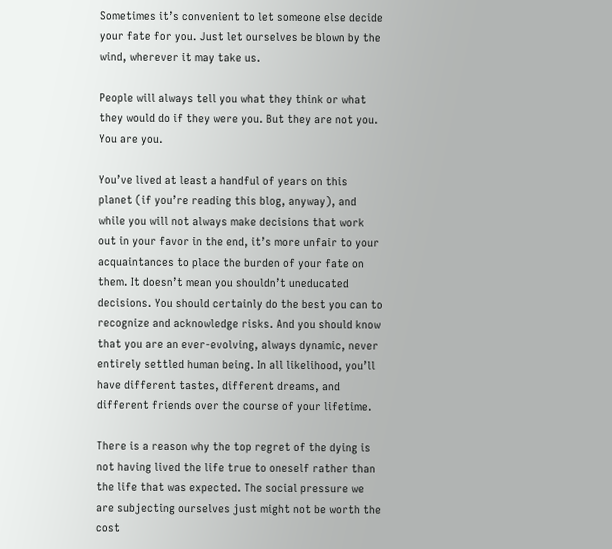Sometimes it’s convenient to let someone else decide your fate for you. Just let ourselves be blown by the wind, wherever it may take us.

People will always tell you what they think or what they would do if they were you. But they are not you. You are you.

You’ve lived at least a handful of years on this planet (if you’re reading this blog, anyway), and while you will not always make decisions that work out in your favor in the end, it’s more unfair to your acquaintances to place the burden of your fate on them. It doesn’t mean you shouldn’t uneducated decisions. You should certainly do the best you can to recognize and acknowledge risks. And you should know that you are an ever-evolving, always dynamic, never entirely settled human being. In all likelihood, you’ll have different tastes, different dreams, and different friends over the course of your lifetime.

There is a reason why the top regret of the dying is not having lived the life true to oneself rather than the life that was expected. The social pressure we are subjecting ourselves just might not be worth the cost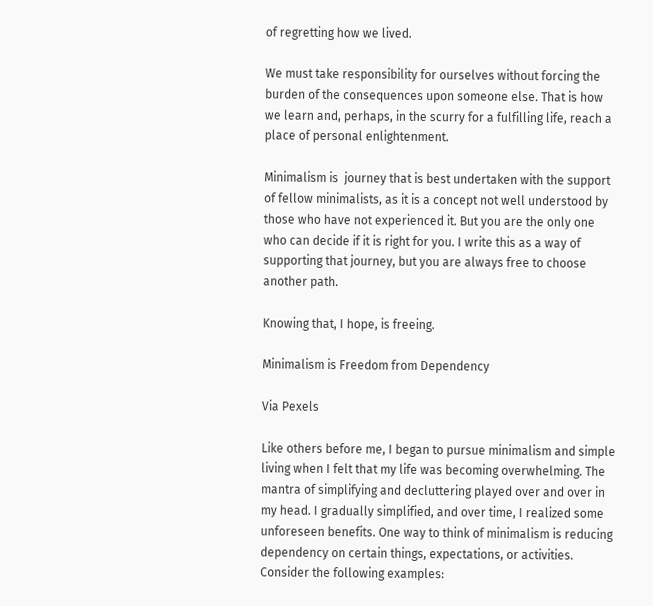of regretting how we lived.

We must take responsibility for ourselves without forcing the burden of the consequences upon someone else. That is how we learn and, perhaps, in the scurry for a fulfilling life, reach a place of personal enlightenment.

Minimalism is  journey that is best undertaken with the support of fellow minimalists, as it is a concept not well understood by those who have not experienced it. But you are the only one who can decide if it is right for you. I write this as a way of supporting that journey, but you are always free to choose another path.

Knowing that, I hope, is freeing.

Minimalism is Freedom from Dependency

Via Pexels

Like others before me, I began to pursue minimalism and simple living when I felt that my life was becoming overwhelming. The mantra of simplifying and decluttering played over and over in my head. I gradually simplified, and over time, I realized some unforeseen benefits. One way to think of minimalism is reducing dependency on certain things, expectations, or activities. Consider the following examples: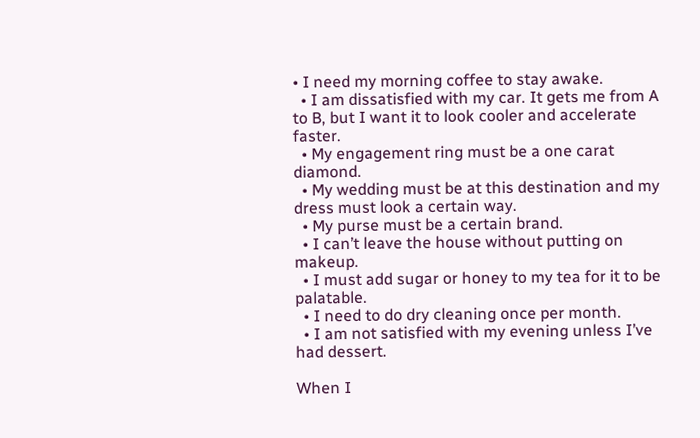• I need my morning coffee to stay awake.
  • I am dissatisfied with my car. It gets me from A to B, but I want it to look cooler and accelerate faster.
  • My engagement ring must be a one carat diamond.
  • My wedding must be at this destination and my dress must look a certain way.
  • My purse must be a certain brand.
  • I can’t leave the house without putting on makeup.
  • I must add sugar or honey to my tea for it to be palatable.
  • I need to do dry cleaning once per month.
  • I am not satisfied with my evening unless I’ve had dessert.

When I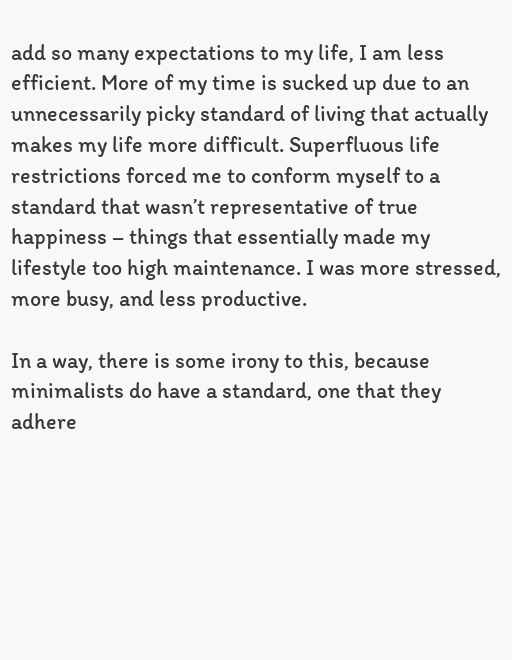add so many expectations to my life, I am less efficient. More of my time is sucked up due to an unnecessarily picky standard of living that actually makes my life more difficult. Superfluous life restrictions forced me to conform myself to a standard that wasn’t representative of true happiness – things that essentially made my lifestyle too high maintenance. I was more stressed, more busy, and less productive.

In a way, there is some irony to this, because minimalists do have a standard, one that they adhere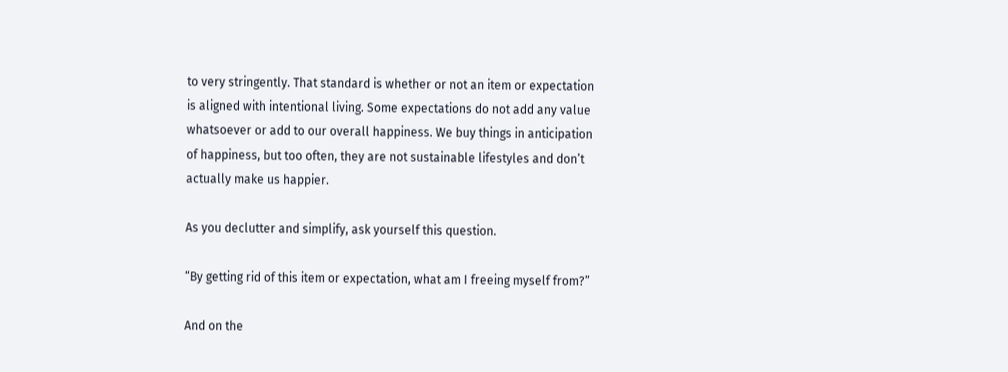to very stringently. That standard is whether or not an item or expectation is aligned with intentional living. Some expectations do not add any value whatsoever or add to our overall happiness. We buy things in anticipation of happiness, but too often, they are not sustainable lifestyles and don’t actually make us happier.

As you declutter and simplify, ask yourself this question.

“By getting rid of this item or expectation, what am I freeing myself from?”

And on the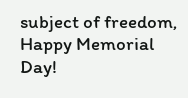subject of freedom, Happy Memorial Day!